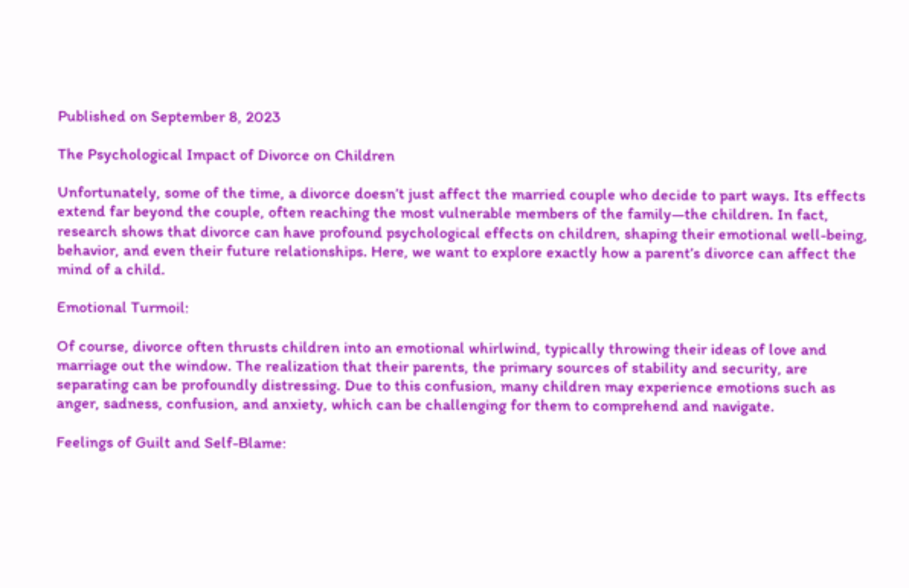Published on September 8, 2023

The Psychological Impact of Divorce on Children

Unfortunately, some of the time, a divorce doesn’t just affect the married couple who decide to part ways. Its effects extend far beyond the couple, often reaching the most vulnerable members of the family—the children. In fact, research shows that divorce can have profound psychological effects on children, shaping their emotional well-being, behavior, and even their future relationships. Here, we want to explore exactly how a parent’s divorce can affect the mind of a child.

Emotional Turmoil:

Of course, divorce often thrusts children into an emotional whirlwind, typically throwing their ideas of love and marriage out the window. The realization that their parents, the primary sources of stability and security, are separating can be profoundly distressing. Due to this confusion, many children may experience emotions such as anger, sadness, confusion, and anxiety, which can be challenging for them to comprehend and navigate.

Feelings of Guilt and Self-Blame: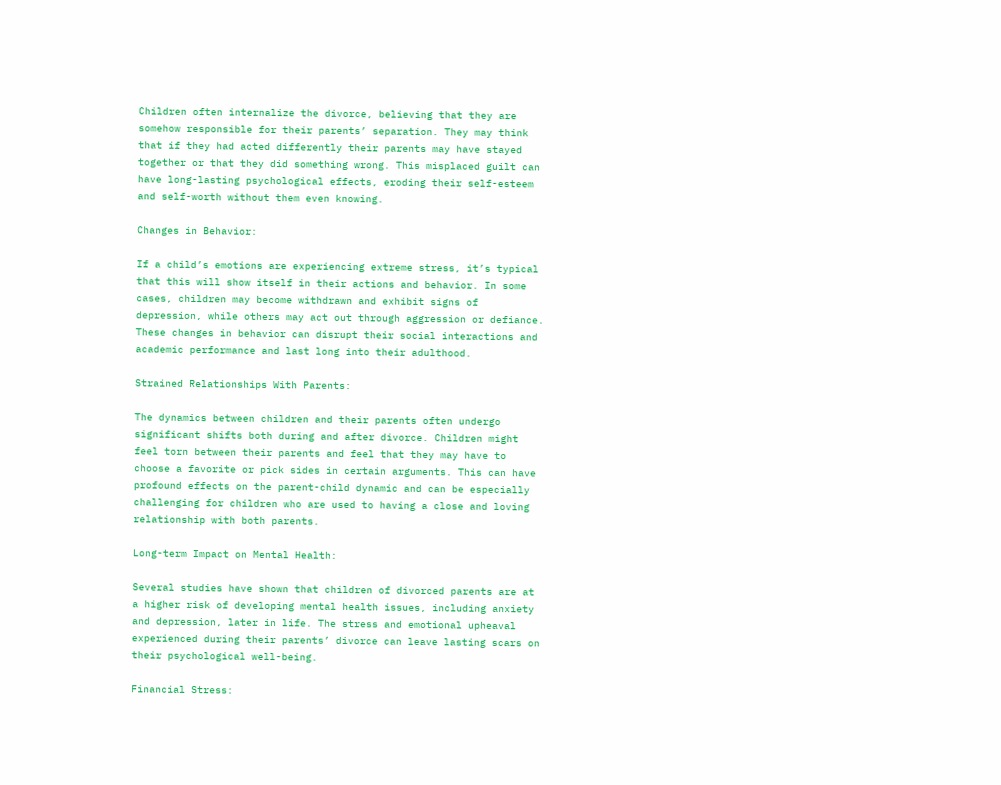Children often internalize the divorce, believing that they are somehow responsible for their parents’ separation. They may think that if they had acted differently their parents may have stayed together or that they did something wrong. This misplaced guilt can have long-lasting psychological effects, eroding their self-esteem and self-worth without them even knowing.

Changes in Behavior:

If a child’s emotions are experiencing extreme stress, it’s typical that this will show itself in their actions and behavior. In some cases, children may become withdrawn and exhibit signs of depression, while others may act out through aggression or defiance. These changes in behavior can disrupt their social interactions and academic performance and last long into their adulthood.

Strained Relationships With Parents:

The dynamics between children and their parents often undergo significant shifts both during and after divorce. Children might feel torn between their parents and feel that they may have to choose a favorite or pick sides in certain arguments. This can have profound effects on the parent-child dynamic and can be especially challenging for children who are used to having a close and loving relationship with both parents.

Long-term Impact on Mental Health:

Several studies have shown that children of divorced parents are at a higher risk of developing mental health issues, including anxiety and depression, later in life. The stress and emotional upheaval experienced during their parents’ divorce can leave lasting scars on their psychological well-being.

Financial Stress: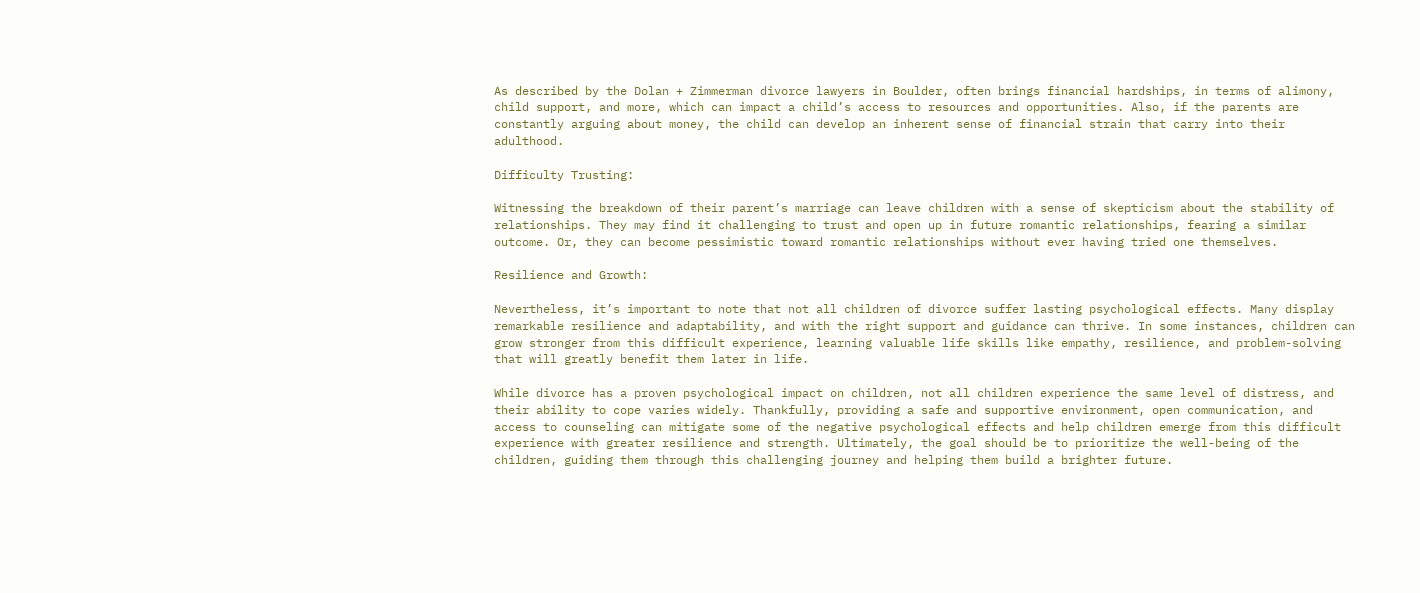As described by the Dolan + Zimmerman divorce lawyers in Boulder, often brings financial hardships, in terms of alimony, child support, and more, which can impact a child’s access to resources and opportunities. Also, if the parents are constantly arguing about money, the child can develop an inherent sense of financial strain that carry into their adulthood.

Difficulty Trusting:

Witnessing the breakdown of their parent’s marriage can leave children with a sense of skepticism about the stability of relationships. They may find it challenging to trust and open up in future romantic relationships, fearing a similar outcome. Or, they can become pessimistic toward romantic relationships without ever having tried one themselves.

Resilience and Growth:

Nevertheless, it’s important to note that not all children of divorce suffer lasting psychological effects. Many display remarkable resilience and adaptability, and with the right support and guidance can thrive. In some instances, children can grow stronger from this difficult experience, learning valuable life skills like empathy, resilience, and problem-solving that will greatly benefit them later in life.

While divorce has a proven psychological impact on children, not all children experience the same level of distress, and their ability to cope varies widely. Thankfully, providing a safe and supportive environment, open communication, and access to counseling can mitigate some of the negative psychological effects and help children emerge from this difficult experience with greater resilience and strength. Ultimately, the goal should be to prioritize the well-being of the children, guiding them through this challenging journey and helping them build a brighter future.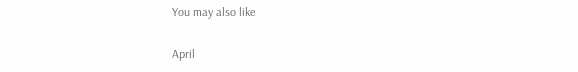You may also like

April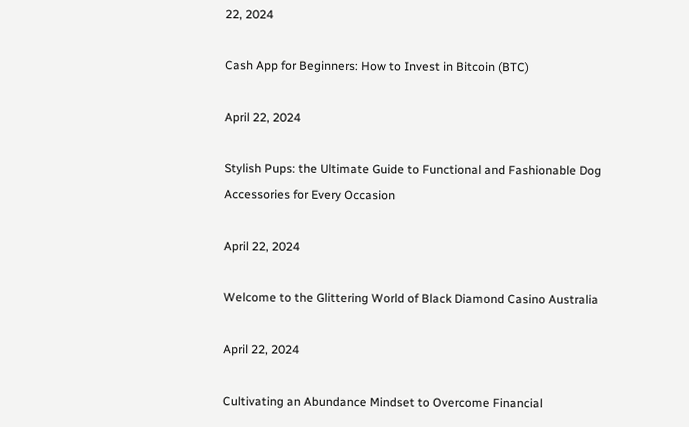22, 2024

Cash App for Beginners: How to Invest in Bitcoin (BTC)

April 22, 2024

Stylish Pups: the Ultimate Guide to Functional and Fashionable Dog Accessories for Every Occasion

April 22, 2024

Welcome to the Glittering World of Black Diamond Casino Australia

April 22, 2024

Cultivating an Abundance Mindset to Overcome Financial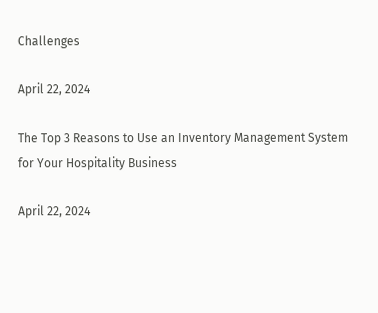Challenges

April 22, 2024

The Top 3 Reasons to Use an Inventory Management System for Your Hospitality Business

April 22, 2024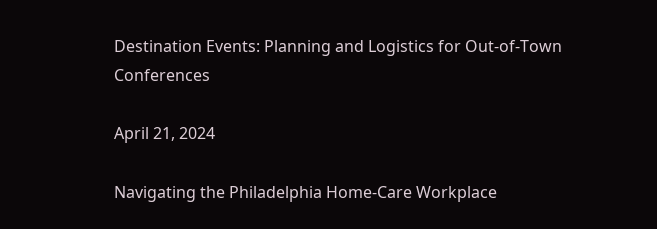Destination Events: Planning and Logistics for Out-of-Town Conferences

April 21, 2024

Navigating the Philadelphia Home-Care Workplace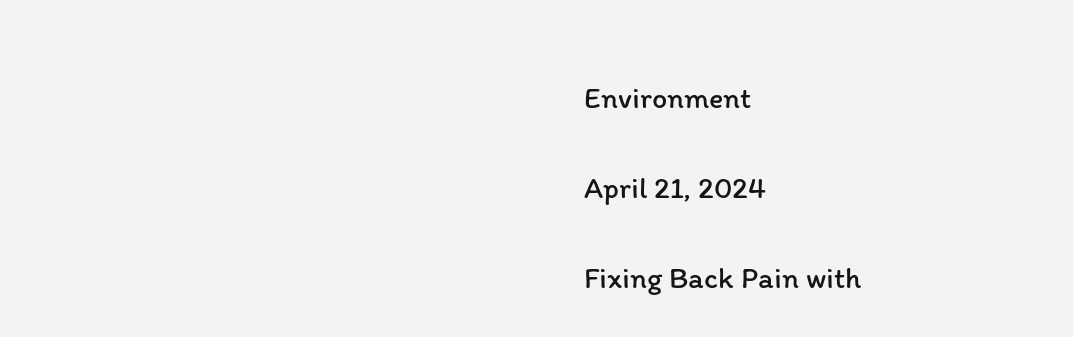Environment

April 21, 2024

Fixing Back Pain with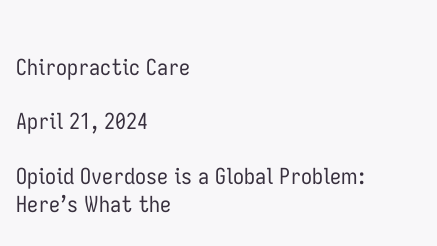Chiropractic Care

April 21, 2024

Opioid Overdose is a Global Problem: Here’s What the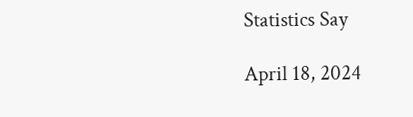Statistics Say

April 18, 2024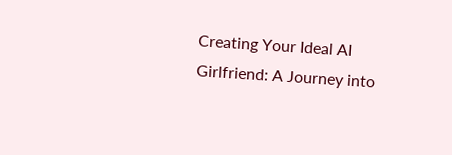Creating Your Ideal AI Girlfriend: A Journey into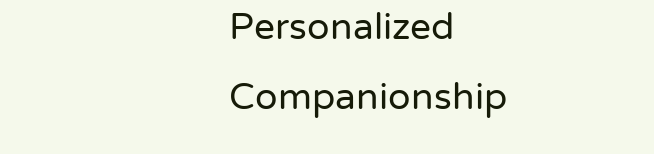Personalized Companionship